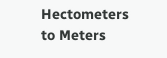Hectometers to Meters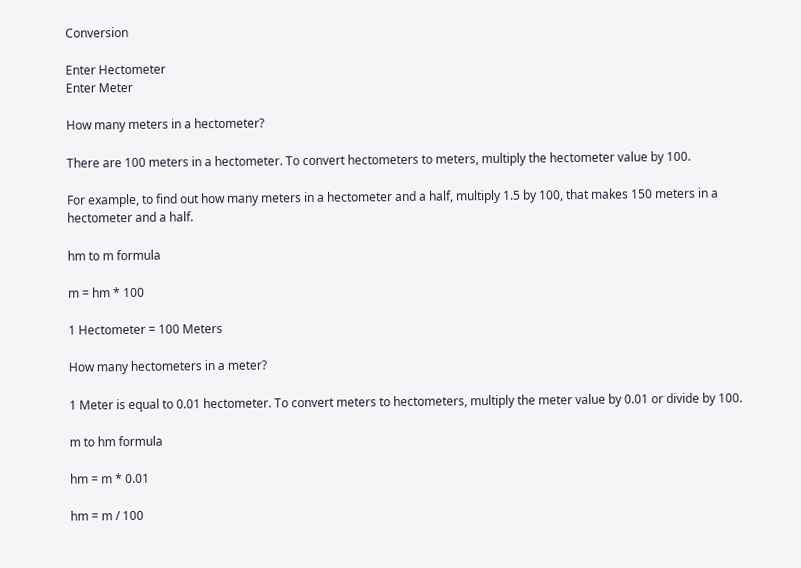Conversion

Enter Hectometer
Enter Meter

How many meters in a hectometer?

There are 100 meters in a hectometer. To convert hectometers to meters, multiply the hectometer value by 100.

For example, to find out how many meters in a hectometer and a half, multiply 1.5 by 100, that makes 150 meters in a hectometer and a half.

hm to m formula

m = hm * 100

1 Hectometer = 100 Meters

How many hectometers in a meter?

1 Meter is equal to 0.01 hectometer. To convert meters to hectometers, multiply the meter value by 0.01 or divide by 100.

m to hm formula

hm = m * 0.01

hm = m / 100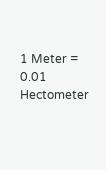1 Meter = 0.01 Hectometer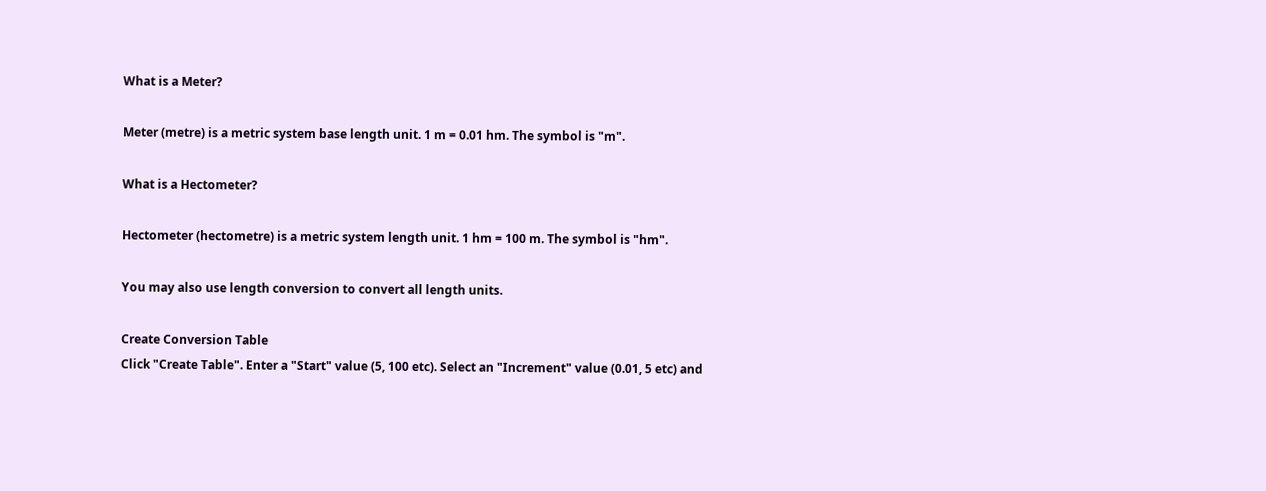What is a Meter?

Meter (metre) is a metric system base length unit. 1 m = 0.01 hm. The symbol is "m".

What is a Hectometer?

Hectometer (hectometre) is a metric system length unit. 1 hm = 100 m. The symbol is "hm".

You may also use length conversion to convert all length units.

Create Conversion Table
Click "Create Table". Enter a "Start" value (5, 100 etc). Select an "Increment" value (0.01, 5 etc) and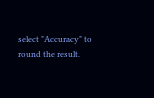select "Accuracy" to round the result.